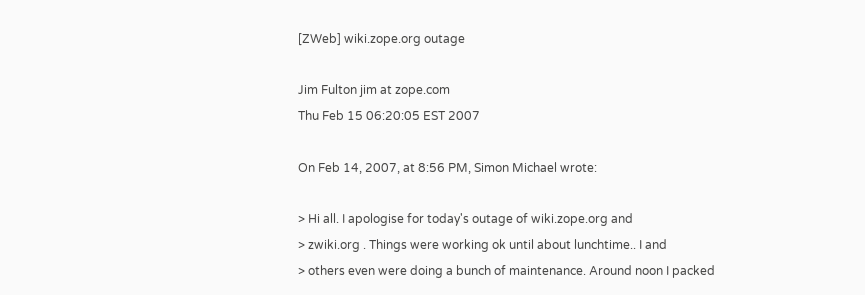[ZWeb] wiki.zope.org outage

Jim Fulton jim at zope.com
Thu Feb 15 06:20:05 EST 2007

On Feb 14, 2007, at 8:56 PM, Simon Michael wrote:

> Hi all. I apologise for today's outage of wiki.zope.org and
> zwiki.org . Things were working ok until about lunchtime.. I and
> others even were doing a bunch of maintenance. Around noon I packed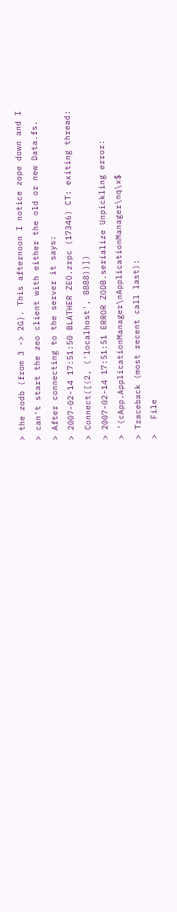> the zodb (from 3 -> 2G). This afternoon I notice zope down and I
> can't start the zeo client with either the old or new Data.fs.
> After connecting to the server it says:
> 2007-02-14 17:51:50 BLATHER ZEO.zrpc (17346) CT: exiting thread:
> Connect([(2, ('localhost', 8888))])
> 2007-02-14 17:51:51 ERROR ZODB.serialize Unpickling error:
> '(cApp.ApplicationManager\nApplicationManager\nq\x$
> Traceback (most recent call last):
>   File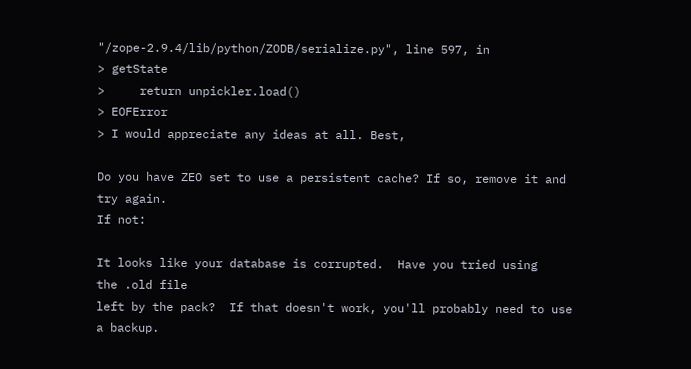"/zope-2.9.4/lib/python/ZODB/serialize.py", line 597, in
> getState
>     return unpickler.load()
> EOFError
> I would appreciate any ideas at all. Best,

Do you have ZEO set to use a persistent cache? If so, remove it and
try again.
If not:

It looks like your database is corrupted.  Have you tried using
the .old file
left by the pack?  If that doesn't work, you'll probably need to use
a backup.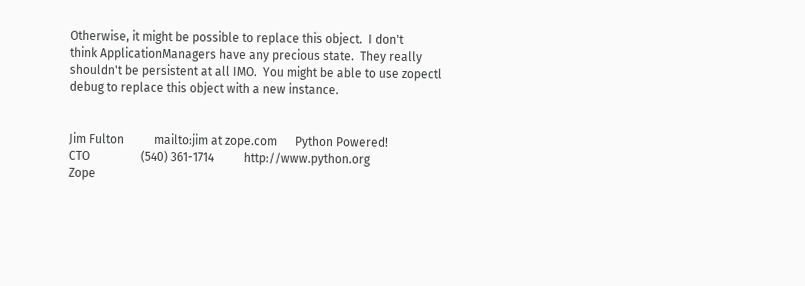Otherwise, it might be possible to replace this object.  I don't
think ApplicationManagers have any precious state.  They really
shouldn't be persistent at all IMO.  You might be able to use zopectl
debug to replace this object with a new instance.


Jim Fulton          mailto:jim at zope.com      Python Powered!
CTO                 (540) 361-1714          http://www.python.org
Zope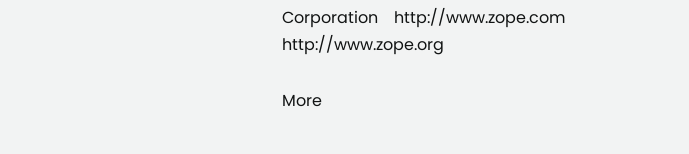Corporation    http://www.zope.com     http://www.zope.org

More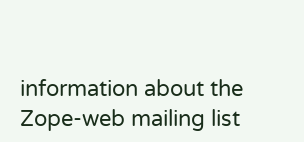information about the Zope-web mailing list